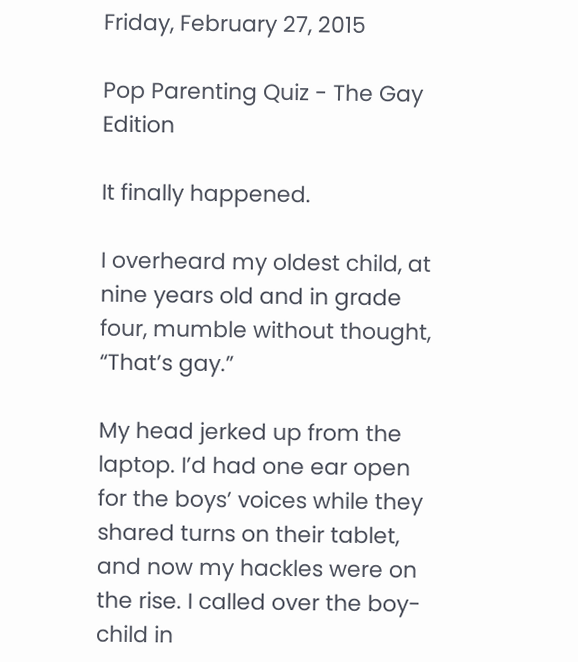Friday, February 27, 2015

Pop Parenting Quiz - The Gay Edition

It finally happened.

I overheard my oldest child, at nine years old and in grade four, mumble without thought, “That’s gay.”

My head jerked up from the laptop. I’d had one ear open for the boys’ voices while they shared turns on their tablet, and now my hackles were on the rise. I called over the boy-child in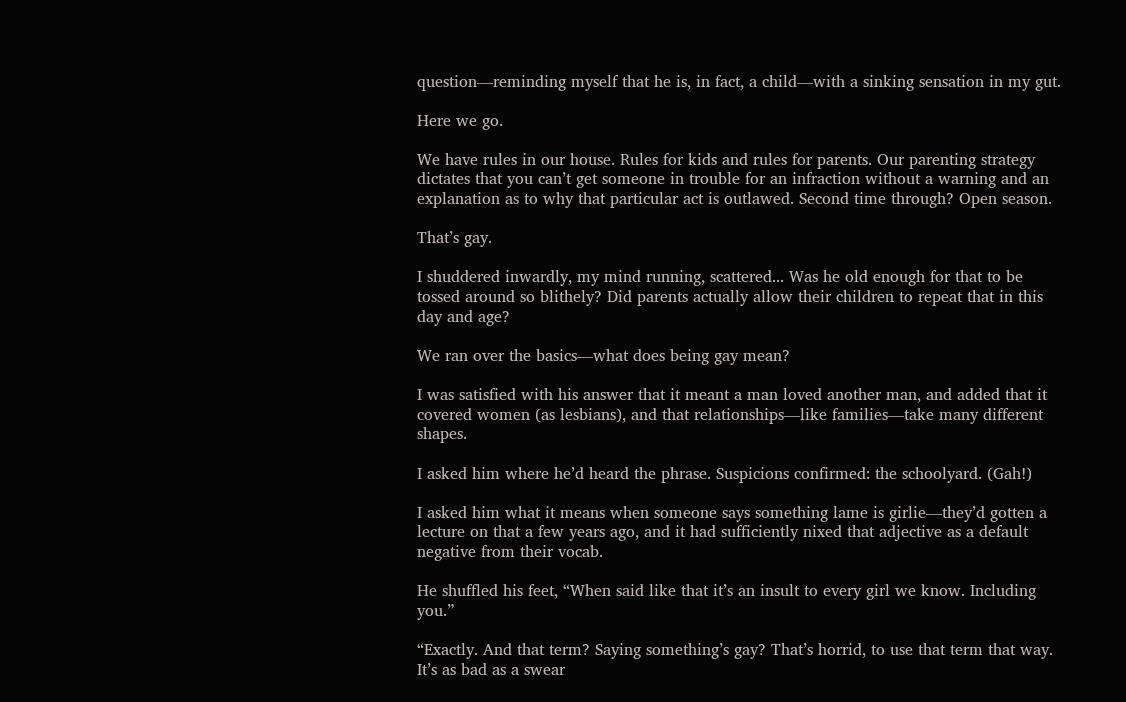question—reminding myself that he is, in fact, a child—with a sinking sensation in my gut.

Here we go.

We have rules in our house. Rules for kids and rules for parents. Our parenting strategy dictates that you can’t get someone in trouble for an infraction without a warning and an explanation as to why that particular act is outlawed. Second time through? Open season.

That’s gay.

I shuddered inwardly, my mind running, scattered... Was he old enough for that to be tossed around so blithely? Did parents actually allow their children to repeat that in this day and age?

We ran over the basics—what does being gay mean?

I was satisfied with his answer that it meant a man loved another man, and added that it covered women (as lesbians), and that relationships—like families—take many different shapes.

I asked him where he’d heard the phrase. Suspicions confirmed: the schoolyard. (Gah!)

I asked him what it means when someone says something lame is girlie—they’d gotten a lecture on that a few years ago, and it had sufficiently nixed that adjective as a default negative from their vocab.

He shuffled his feet, “When said like that it’s an insult to every girl we know. Including you.”

“Exactly. And that term? Saying something’s gay? That’s horrid, to use that term that way. It’s as bad as a swear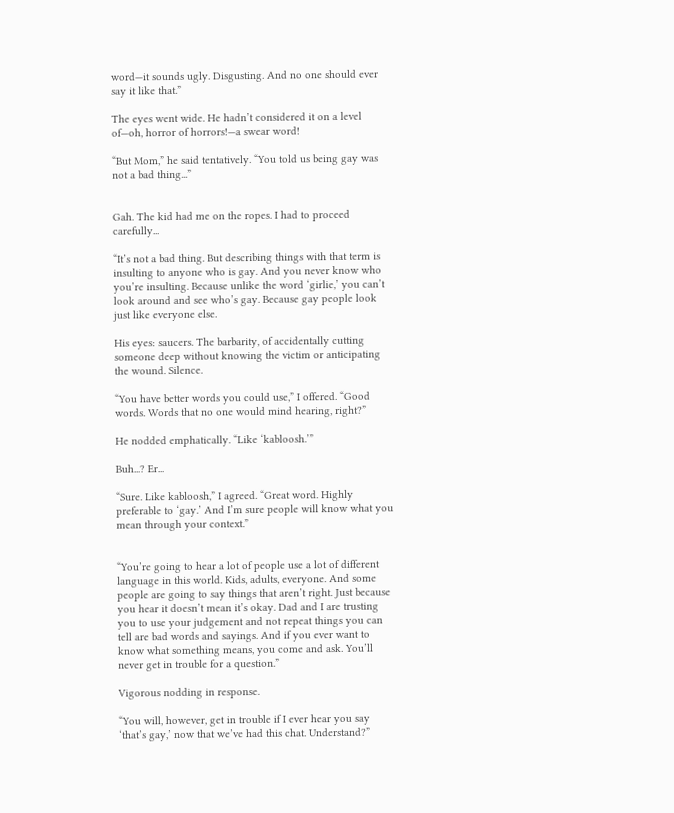word—it sounds ugly. Disgusting. And no one should ever say it like that.”

The eyes went wide. He hadn’t considered it on a level of—oh, horror of horrors!—a swear word!

“But Mom,” he said tentatively. “You told us being gay was not a bad thing...”


Gah. The kid had me on the ropes. I had to proceed carefully...

“It’s not a bad thing. But describing things with that term is insulting to anyone who is gay. And you never know who you’re insulting. Because unlike the word ‘girlie,’ you can’t look around and see who’s gay. Because gay people look just like everyone else.

His eyes: saucers. The barbarity, of accidentally cutting someone deep without knowing the victim or anticipating the wound. Silence.

“You have better words you could use,” I offered. “Good words. Words that no one would mind hearing, right?”

He nodded emphatically. “Like ‘kabloosh.’”

Buh...? Er...

“Sure. Like kabloosh,” I agreed. “Great word. Highly preferable to ‘gay.’ And I’m sure people will know what you mean through your context.”


“You’re going to hear a lot of people use a lot of different language in this world. Kids, adults, everyone. And some people are going to say things that aren’t right. Just because you hear it doesn’t mean it’s okay. Dad and I are trusting you to use your judgement and not repeat things you can tell are bad words and sayings. And if you ever want to know what something means, you come and ask. You’ll never get in trouble for a question.”

Vigorous nodding in response.

“You will, however, get in trouble if I ever hear you say ‘that’s gay,’ now that we’ve had this chat. Understand?”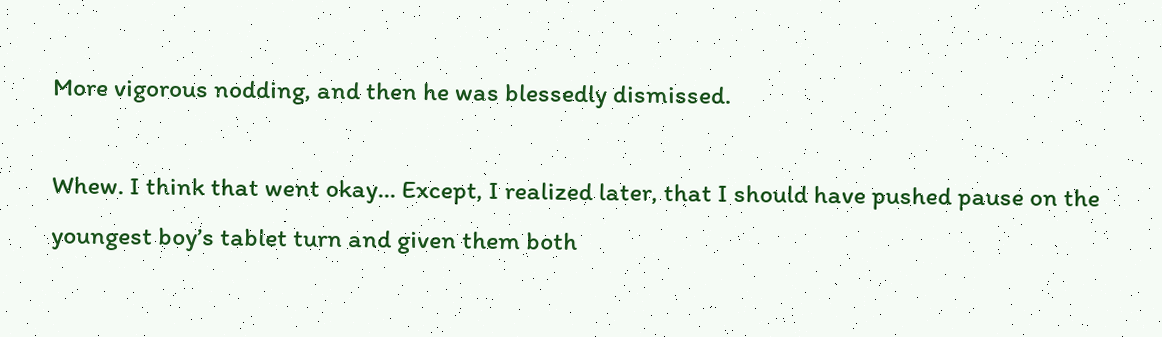More vigorous nodding, and then he was blessedly dismissed.

Whew. I think that went okay... Except, I realized later, that I should have pushed pause on the youngest boy’s tablet turn and given them both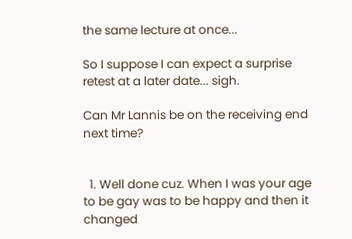the same lecture at once...

So I suppose I can expect a surprise retest at a later date... sigh.

Can Mr Lannis be on the receiving end next time?


  1. Well done cuz. When I was your age to be gay was to be happy and then it changed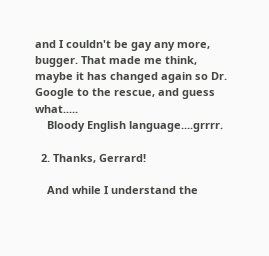and I couldn't be gay any more, bugger. That made me think, maybe it has changed again so Dr. Google to the rescue, and guess what.....
    Bloody English language....grrrr.

  2. Thanks, Gerrard!

    And while I understand the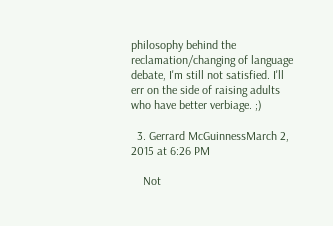philosophy behind the reclamation/changing of language debate, I'm still not satisfied. I'll err on the side of raising adults who have better verbiage. ;)

  3. Gerrard McGuinnessMarch 2, 2015 at 6:26 PM

    Not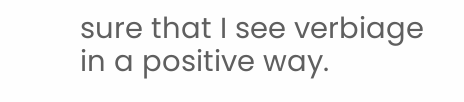sure that I see verbiage in a positive way.